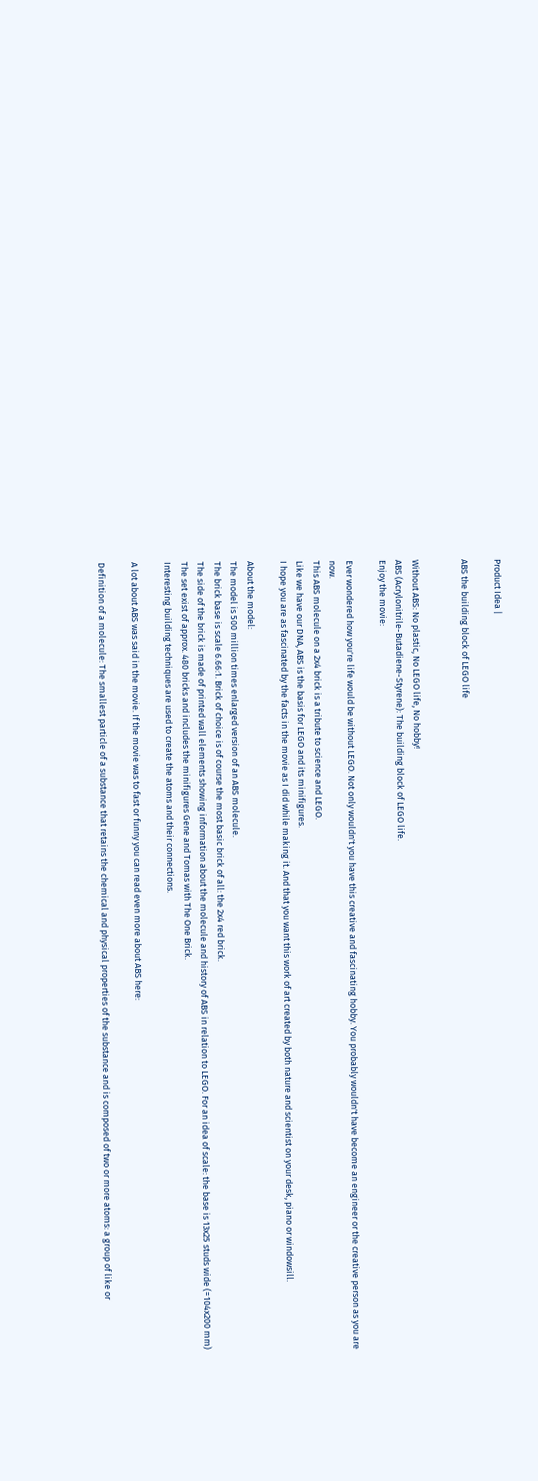Product Idea |

ABS the building block of LEGO life


Without ABS: No plastic, No LEGO life, No hobby!
ABS (Acrylonitrile-Butadiene-Styrene): The building block of LEGO life.
Enjoy the movie:

Ever wondered how you're life would be without LEGO. Not only wouldn't you have this creative and fascinating hobby. You probably wouldn't have become an engineer or the creative person as you are now.
This ABS molecule on a 2x4 brick is a tribute to science and LEGO.
Like we have our DNA, ABS is the basis for LEGO and its minifigures.
I hope you are as fascinated by the facts in the movie as I did while making it. And that you want this work of art created by both nature and scientist on your desk, piano or windowsill.

About the model:
The model is 500 million times enlarged version of an ABS molecule.
The brick base is scale 6.66:1. Brick of choice is of course the most basic brick of all: the 2x4 red brick.
The side of the brick is made of printed wall elements showing information about the molecule and history of ABS in relation to LEGO. For an idea of scale: the base is 13x25 studs wide (=104x200 mm)
The set exist of approx. 480 bricks and includes the minifigures Gene and Tomas with The One Brick.
Interesting building techniques are used to create the atoms and their connections.

A lot about ABS was said in the movie. If the movie was to fast or funny you can read even more about ABS here:

Definition of a molecule: The smallest particle of a substance that retains the chemical and physical properties of the substance and is composed of two or more atoms: a group of like or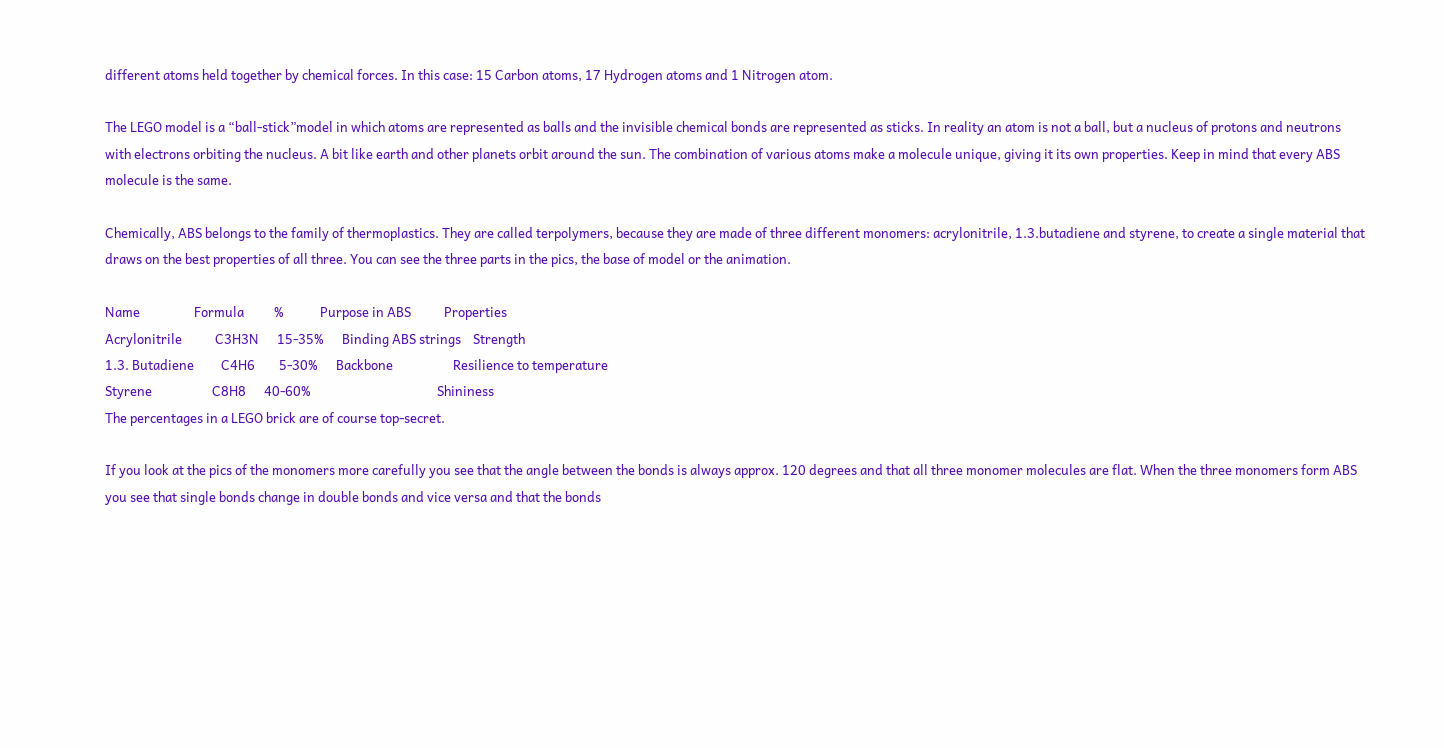different atoms held together by chemical forces. In this case: 15 Carbon atoms, 17 Hydrogen atoms and 1 Nitrogen atom.

The LEGO model is a “ball-stick”model in which atoms are represented as balls and the invisible chemical bonds are represented as sticks. In reality an atom is not a ball, but a nucleus of protons and neutrons with electrons orbiting the nucleus. A bit like earth and other planets orbit around the sun. The combination of various atoms make a molecule unique, giving it its own properties. Keep in mind that every ABS molecule is the same.

Chemically, ABS belongs to the family of thermoplastics. They are called terpolymers, because they are made of three different monomers: acrylonitrile, 1.3.butadiene and styrene, to create a single material that draws on the best properties of all three. You can see the three parts in the pics, the base of model or the animation.

Name                  Formula          %            Purpose in ABS           Properties
Acrylonitrile           C3H3N      15-35%      Binding ABS strings    Strength
1.3. Butadiene         C4H6        5-30%      Backbone                    Resilience to temperature
Styrene                    C8H8      40-60%                                          Shininess
The percentages in a LEGO brick are of course top-secret.

If you look at the pics of the monomers more carefully you see that the angle between the bonds is always approx. 120 degrees and that all three monomer molecules are flat. When the three monomers form ABS you see that single bonds change in double bonds and vice versa and that the bonds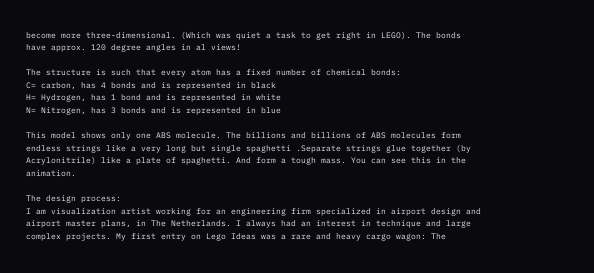become more three-dimensional. (Which was quiet a task to get right in LEGO). The bonds have approx. 120 degree angles in al views!

The structure is such that every atom has a fixed number of chemical bonds:
C= carbon, has 4 bonds and is represented in black
H= Hydrogen, has 1 bond and is represented in white
N= Nitrogen, has 3 bonds and is represented in blue

This model shows only one ABS molecule. The billions and billions of ABS molecules form endless strings like a very long but single spaghetti .Separate strings glue together (by Acrylonitrile) like a plate of spaghetti. And form a tough mass. You can see this in the animation.

The design process:
I am visualization artist working for an engineering firm specialized in airport design and airport master plans, in The Netherlands. I always had an interest in technique and large complex projects. My first entry on Lego Ideas was a rare and heavy cargo wagon: The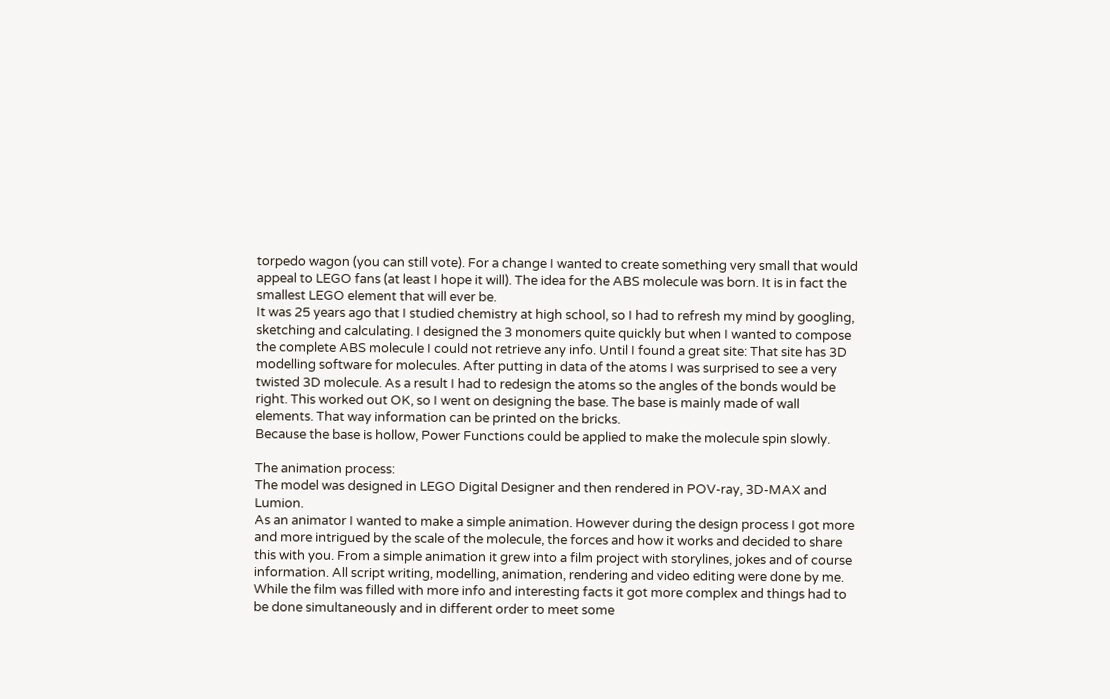torpedo wagon (you can still vote). For a change I wanted to create something very small that would appeal to LEGO fans (at least I hope it will). The idea for the ABS molecule was born. It is in fact the smallest LEGO element that will ever be.
It was 25 years ago that I studied chemistry at high school, so I had to refresh my mind by googling, sketching and calculating. I designed the 3 monomers quite quickly but when I wanted to compose the complete ABS molecule I could not retrieve any info. Until I found a great site: That site has 3D modelling software for molecules. After putting in data of the atoms I was surprised to see a very twisted 3D molecule. As a result I had to redesign the atoms so the angles of the bonds would be right. This worked out OK, so I went on designing the base. The base is mainly made of wall elements. That way information can be printed on the bricks.
Because the base is hollow, Power Functions could be applied to make the molecule spin slowly.

The animation process:
The model was designed in LEGO Digital Designer and then rendered in POV-ray, 3D-MAX and Lumion.
As an animator I wanted to make a simple animation. However during the design process I got more and more intrigued by the scale of the molecule, the forces and how it works and decided to share this with you. From a simple animation it grew into a film project with storylines, jokes and of course information. All script writing, modelling, animation, rendering and video editing were done by me. While the film was filled with more info and interesting facts it got more complex and things had to be done simultaneously and in different order to meet some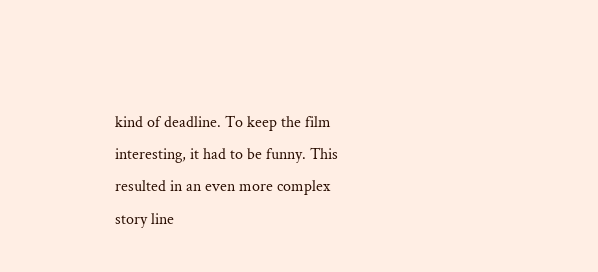kind of deadline. To keep the film interesting, it had to be funny. This resulted in an even more complex story line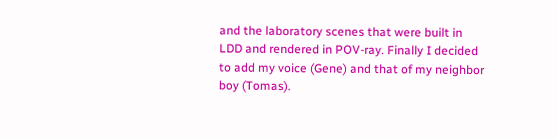and the laboratory scenes that were built in LDD and rendered in POV-ray. Finally I decided to add my voice (Gene) and that of my neighbor boy (Tomas).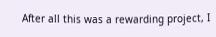After all this was a rewarding project, I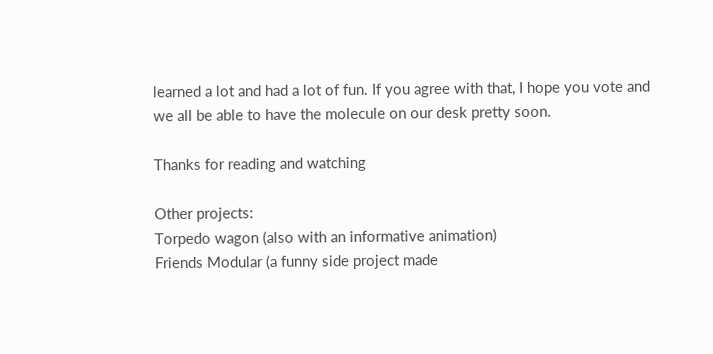learned a lot and had a lot of fun. If you agree with that, I hope you vote and we all be able to have the molecule on our desk pretty soon.

Thanks for reading and watching

Other projects:
Torpedo wagon (also with an informative animation)
Friends Modular (a funny side project made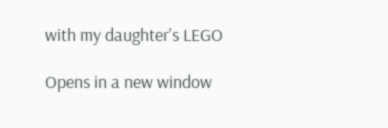with my daughter's LEGO

Opens in a new window